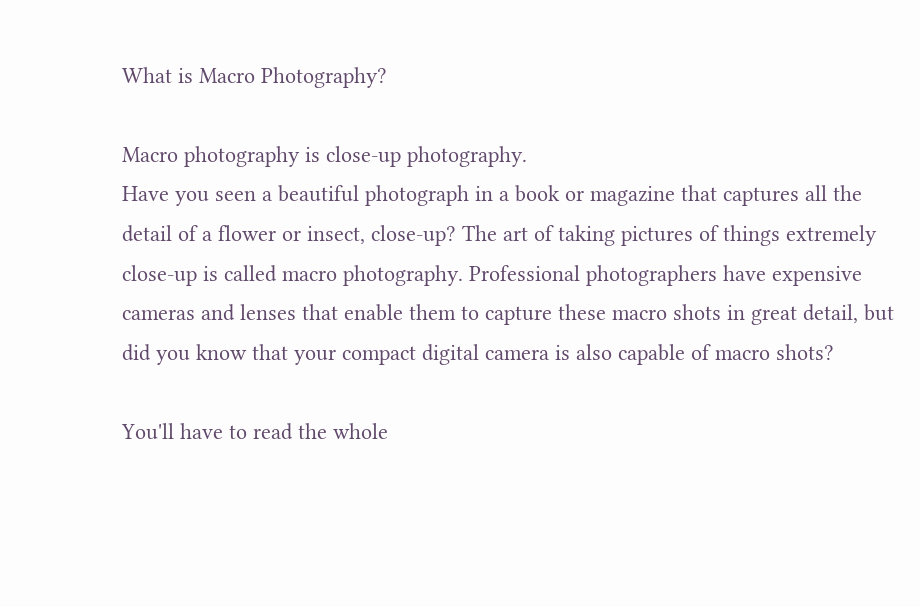What is Macro Photography?

Macro photography is close-up photography.
Have you seen a beautiful photograph in a book or magazine that captures all the detail of a flower or insect, close-up? The art of taking pictures of things extremely close-up is called macro photography. Professional photographers have expensive cameras and lenses that enable them to capture these macro shots in great detail, but did you know that your compact digital camera is also capable of macro shots?

You'll have to read the whole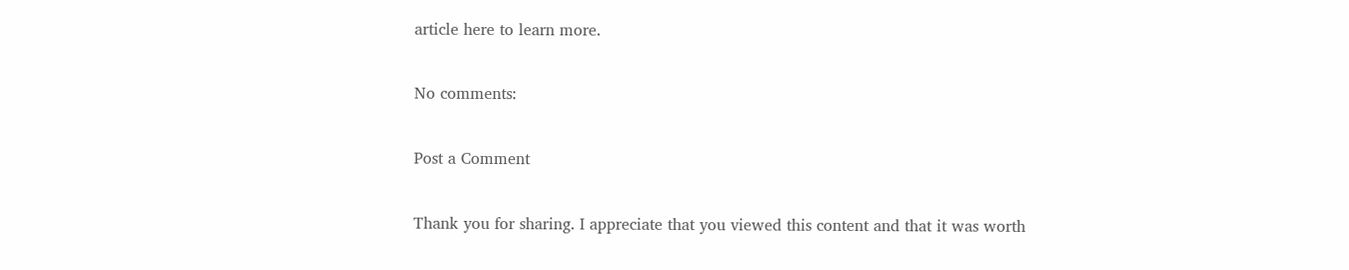article here to learn more.

No comments:

Post a Comment

Thank you for sharing. I appreciate that you viewed this content and that it was worth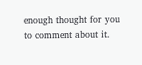enough thought for you to comment about it.